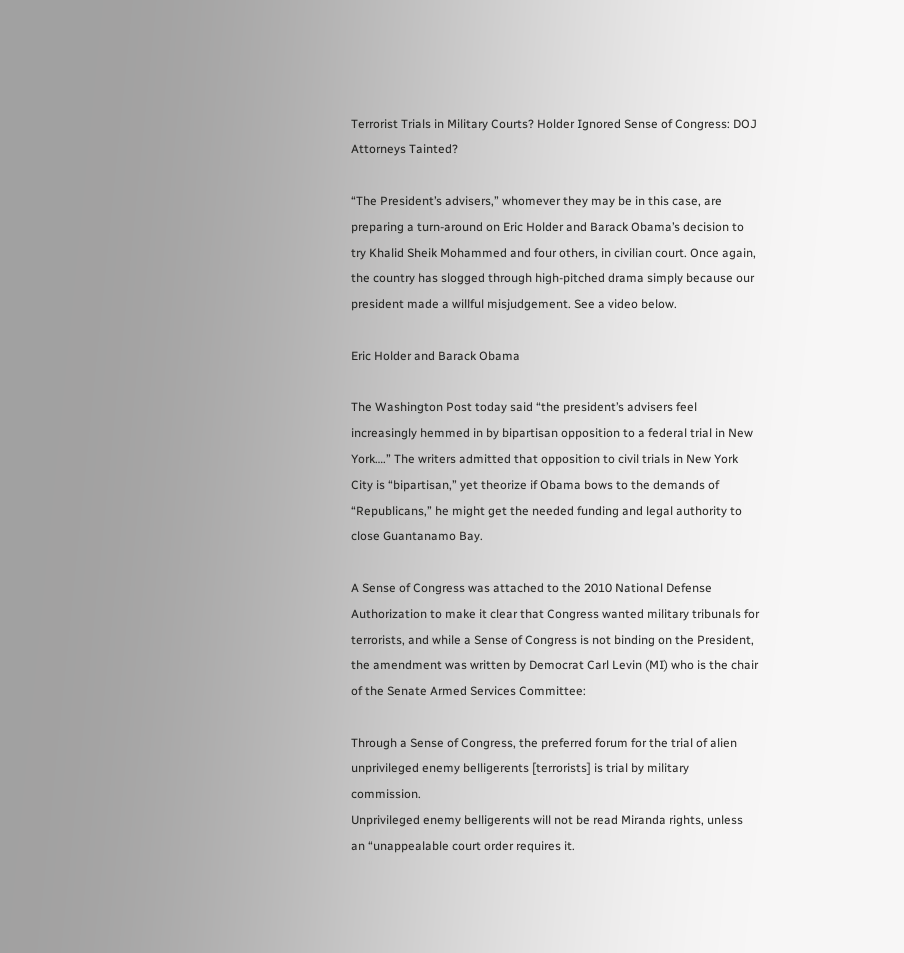Terrorist Trials in Military Courts? Holder Ignored Sense of Congress: DOJ Attorneys Tainted?

“The President’s advisers,” whomever they may be in this case, are preparing a turn-around on Eric Holder and Barack Obama’s decision to try Khalid Sheik Mohammed and four others, in civilian court. Once again, the country has slogged through high-pitched drama simply because our president made a willful misjudgement. See a video below.

Eric Holder and Barack Obama

The Washington Post today said “the president’s advisers feel increasingly hemmed in by bipartisan opposition to a federal trial in New York….” The writers admitted that opposition to civil trials in New York City is “bipartisan,” yet theorize if Obama bows to the demands of “Republicans,” he might get the needed funding and legal authority to close Guantanamo Bay.

A Sense of Congress was attached to the 2010 National Defense Authorization to make it clear that Congress wanted military tribunals for terrorists, and while a Sense of Congress is not binding on the President, the amendment was written by Democrat Carl Levin (MI) who is the chair of the Senate Armed Services Committee:

Through a Sense of Congress, the preferred forum for the trial of alien unprivileged enemy belligerents [terrorists] is trial by military commission.
Unprivileged enemy belligerents will not be read Miranda rights, unless an “unappealable court order requires it.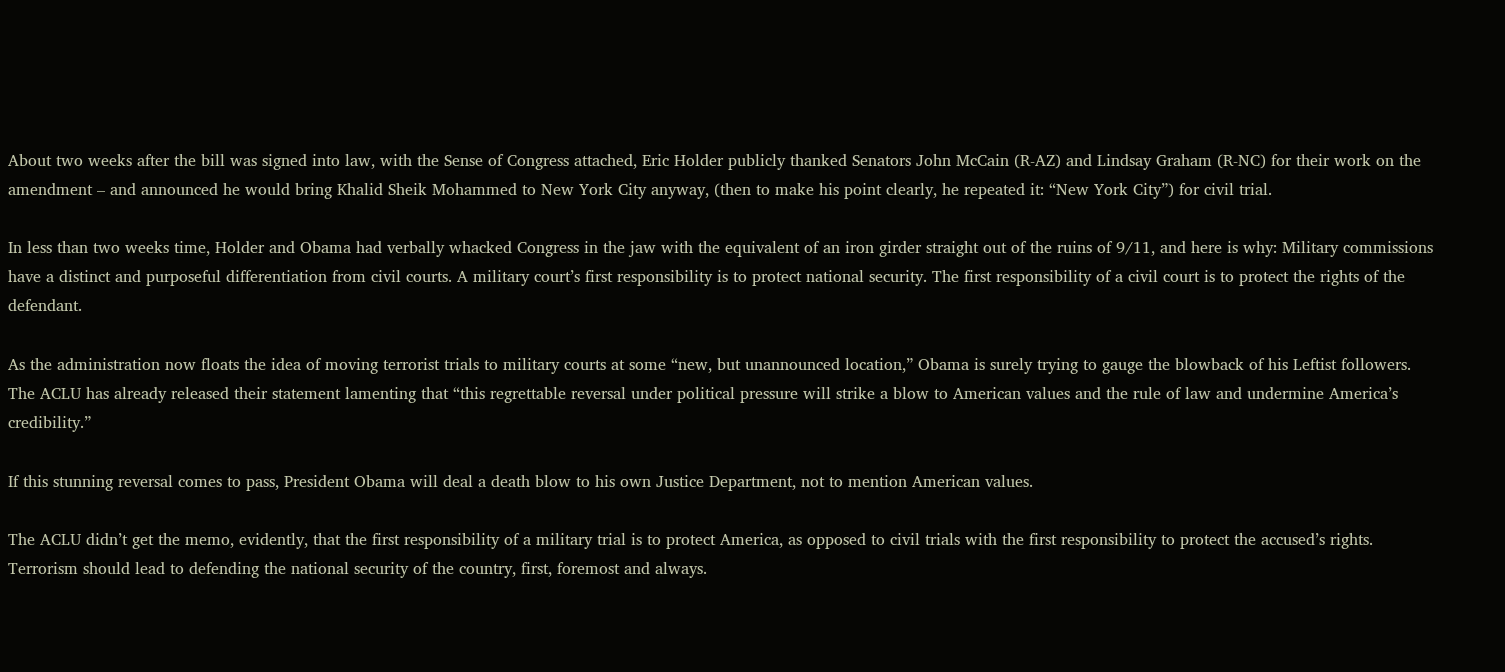About two weeks after the bill was signed into law, with the Sense of Congress attached, Eric Holder publicly thanked Senators John McCain (R-AZ) and Lindsay Graham (R-NC) for their work on the amendment – and announced he would bring Khalid Sheik Mohammed to New York City anyway, (then to make his point clearly, he repeated it: “New York City”) for civil trial.

In less than two weeks time, Holder and Obama had verbally whacked Congress in the jaw with the equivalent of an iron girder straight out of the ruins of 9/11, and here is why: Military commissions have a distinct and purposeful differentiation from civil courts. A military court’s first responsibility is to protect national security. The first responsibility of a civil court is to protect the rights of the defendant.

As the administration now floats the idea of moving terrorist trials to military courts at some “new, but unannounced location,” Obama is surely trying to gauge the blowback of his Leftist followers. The ACLU has already released their statement lamenting that “this regrettable reversal under political pressure will strike a blow to American values and the rule of law and undermine America’s credibility.”

If this stunning reversal comes to pass, President Obama will deal a death blow to his own Justice Department, not to mention American values.

The ACLU didn’t get the memo, evidently, that the first responsibility of a military trial is to protect America, as opposed to civil trials with the first responsibility to protect the accused’s rights. Terrorism should lead to defending the national security of the country, first, foremost and always.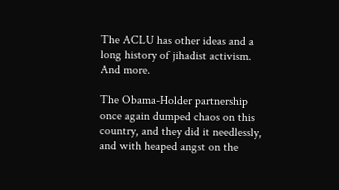The ACLU has other ideas and a long history of jihadist activism. And more.

The Obama-Holder partnership once again dumped chaos on this country, and they did it needlessly, and with heaped angst on the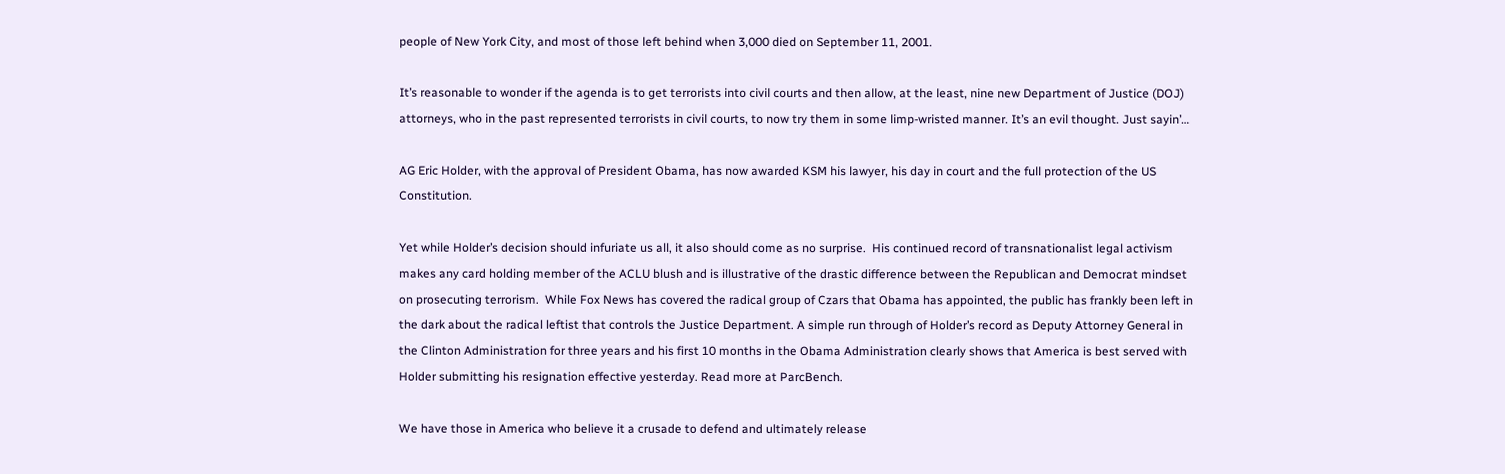people of New York City, and most of those left behind when 3,000 died on September 11, 2001.

It’s reasonable to wonder if the agenda is to get terrorists into civil courts and then allow, at the least, nine new Department of Justice (DOJ) attorneys, who in the past represented terrorists in civil courts, to now try them in some limp-wristed manner. It’s an evil thought. Just sayin’…

AG Eric Holder, with the approval of President Obama, has now awarded KSM his lawyer, his day in court and the full protection of the US Constitution.

Yet while Holder’s decision should infuriate us all, it also should come as no surprise.  His continued record of transnationalist legal activism makes any card holding member of the ACLU blush and is illustrative of the drastic difference between the Republican and Democrat mindset on prosecuting terrorism.  While Fox News has covered the radical group of Czars that Obama has appointed, the public has frankly been left in the dark about the radical leftist that controls the Justice Department. A simple run through of Holder’s record as Deputy Attorney General in the Clinton Administration for three years and his first 10 months in the Obama Administration clearly shows that America is best served with Holder submitting his resignation effective yesterday. Read more at ParcBench.

We have those in America who believe it a crusade to defend and ultimately release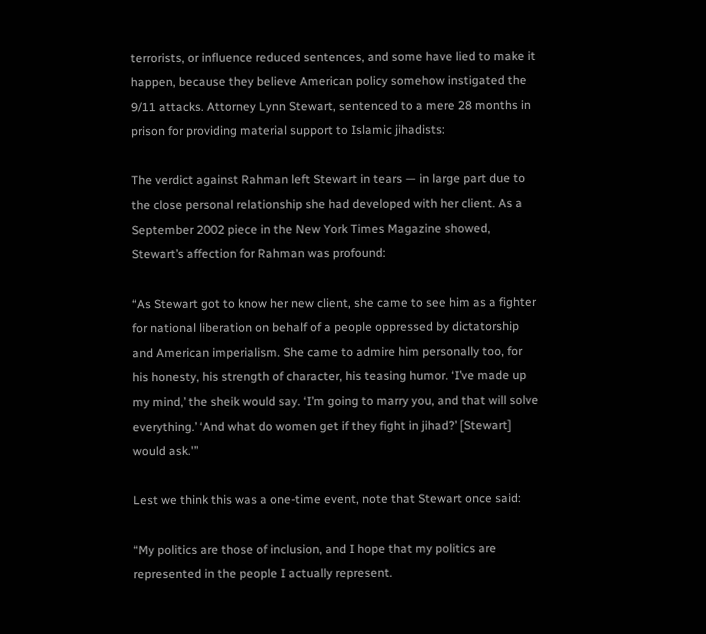terrorists, or influence reduced sentences, and some have lied to make it happen, because they believe American policy somehow instigated the 9/11 attacks. Attorney Lynn Stewart, sentenced to a mere 28 months in prison for providing material support to Islamic jihadists:

The verdict against Rahman left Stewart in tears — in large part due to the close personal relationship she had developed with her client. As a September 2002 piece in the New York Times Magazine showed, Stewart’s affection for Rahman was profound:

“As Stewart got to know her new client, she came to see him as a fighter for national liberation on behalf of a people oppressed by dictatorship and American imperialism. She came to admire him personally too, for his honesty, his strength of character, his teasing humor. ‘I’ve made up my mind,’ the sheik would say. ‘I’m going to marry you, and that will solve everything.’ ‘And what do women get if they fight in jihad?’ [Stewart] would ask.'”

Lest we think this was a one-time event, note that Stewart once said:

“My politics are those of inclusion, and I hope that my politics are represented in the people I actually represent.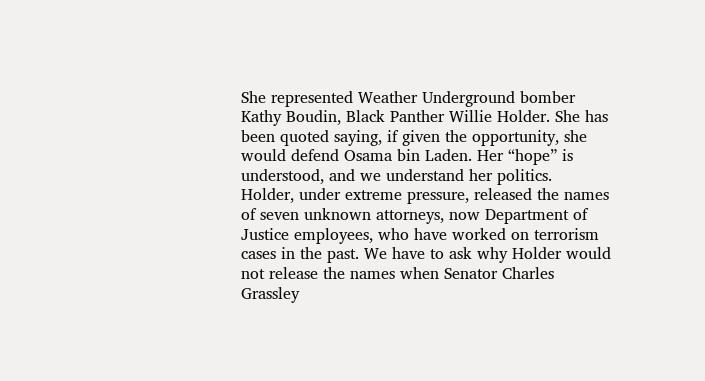She represented Weather Underground bomber Kathy Boudin, Black Panther Willie Holder. She has been quoted saying, if given the opportunity, she would defend Osama bin Laden. Her “hope” is understood, and we understand her politics.
Holder, under extreme pressure, released the names of seven unknown attorneys, now Department of Justice employees, who have worked on terrorism cases in the past. We have to ask why Holder would not release the names when Senator Charles Grassley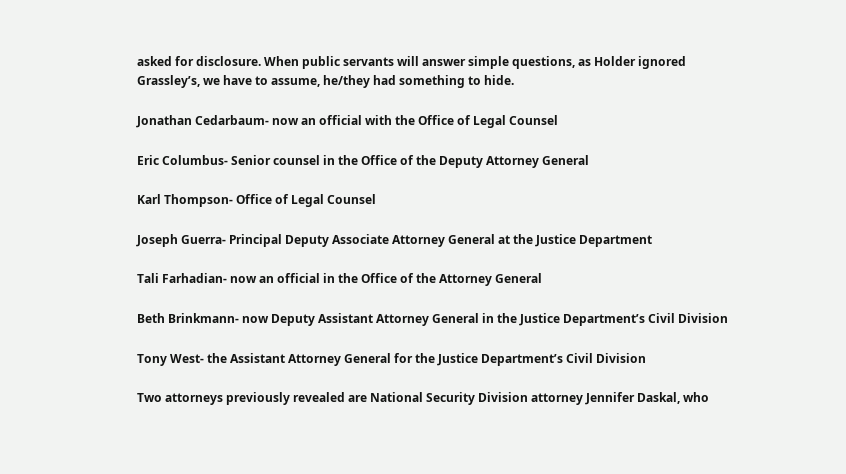asked for disclosure. When public servants will answer simple questions, as Holder ignored Grassley’s, we have to assume, he/they had something to hide.

Jonathan Cedarbaum- now an official with the Office of Legal Counsel

Eric Columbus- Senior counsel in the Office of the Deputy Attorney General

Karl Thompson- Office of Legal Counsel

Joseph Guerra- Principal Deputy Associate Attorney General at the Justice Department

Tali Farhadian- now an official in the Office of the Attorney General

Beth Brinkmann- now Deputy Assistant Attorney General in the Justice Department’s Civil Division

Tony West- the Assistant Attorney General for the Justice Department’s Civil Division

Two attorneys previously revealed are National Security Division attorney Jennifer Daskal, who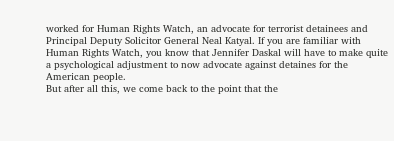worked for Human Rights Watch, an advocate for terrorist detainees and Principal Deputy Solicitor General Neal Katyal. If you are familiar with Human Rights Watch, you know that Jennifer Daskal will have to make quite a psychological adjustment to now advocate against detaines for the American people.
But after all this, we come back to the point that the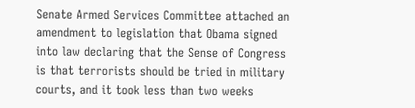Senate Armed Services Committee attached an amendment to legislation that Obama signed into law declaring that the Sense of Congress is that terrorists should be tried in military courts, and it took less than two weeks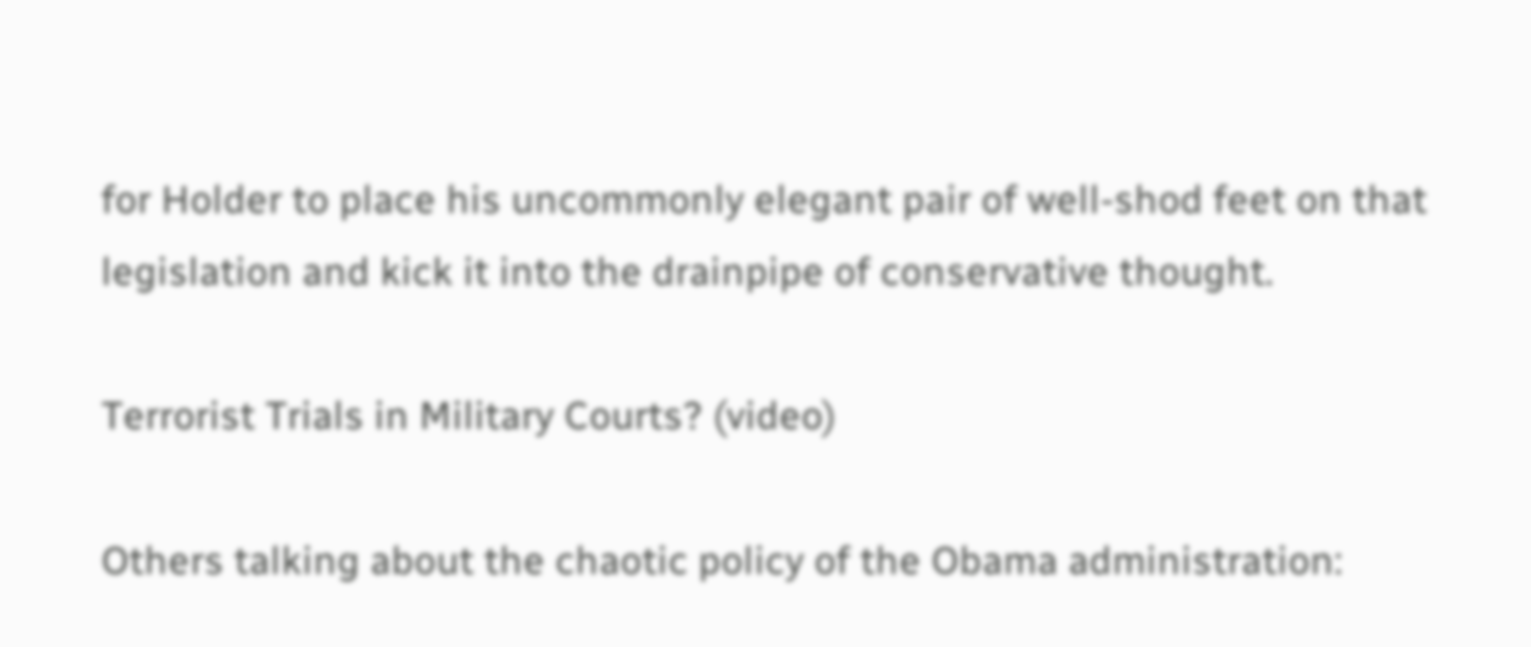for Holder to place his uncommonly elegant pair of well-shod feet on that legislation and kick it into the drainpipe of conservative thought.

Terrorist Trials in Military Courts? (video)

Others talking about the chaotic policy of the Obama administration: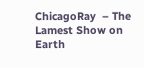ChicagoRay  – The Lamest Show on Earth